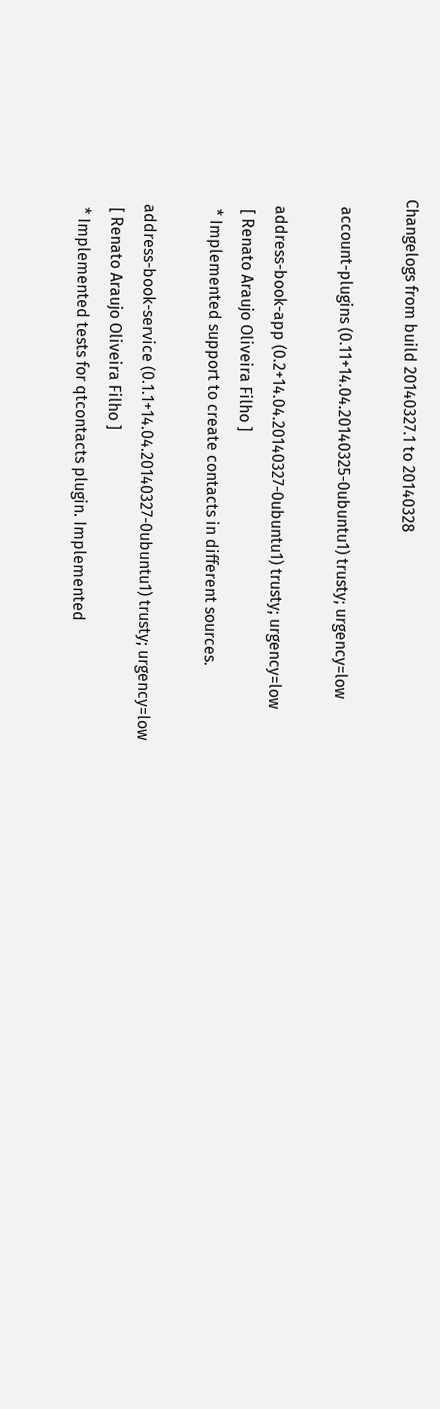Changelogs from build 20140327.1 to 20140328

  account-plugins (0.11+14.04.20140325-0ubuntu1) trusty; urgency=low

  address-book-app (0.2+14.04.20140327-0ubuntu1) trusty; urgency=low
   [ Renato Araujo Oliveira Filho ]
   * Implemented support to create contacts in different sources.

  address-book-service (0.1.1+14.04.20140327-0ubuntu1) trusty; urgency=low
   [ Renato Araujo Oliveira Filho ]
   * Implemented tests for qtcontacts plugin. Implemented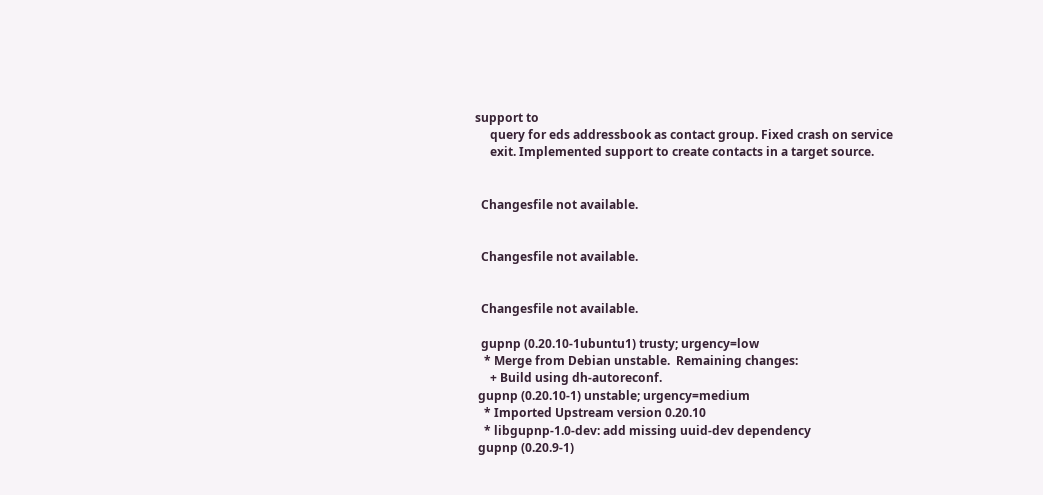support to
     query for eds addressbook as contact group. Fixed crash on service
     exit. Implemented support to create contacts in a target source.


  Changesfile not available.


  Changesfile not available.


  Changesfile not available.

  gupnp (0.20.10-1ubuntu1) trusty; urgency=low
   * Merge from Debian unstable.  Remaining changes:
     + Build using dh-autoreconf.
 gupnp (0.20.10-1) unstable; urgency=medium
   * Imported Upstream version 0.20.10
   * libgupnp-1.0-dev: add missing uuid-dev dependency
 gupnp (0.20.9-1)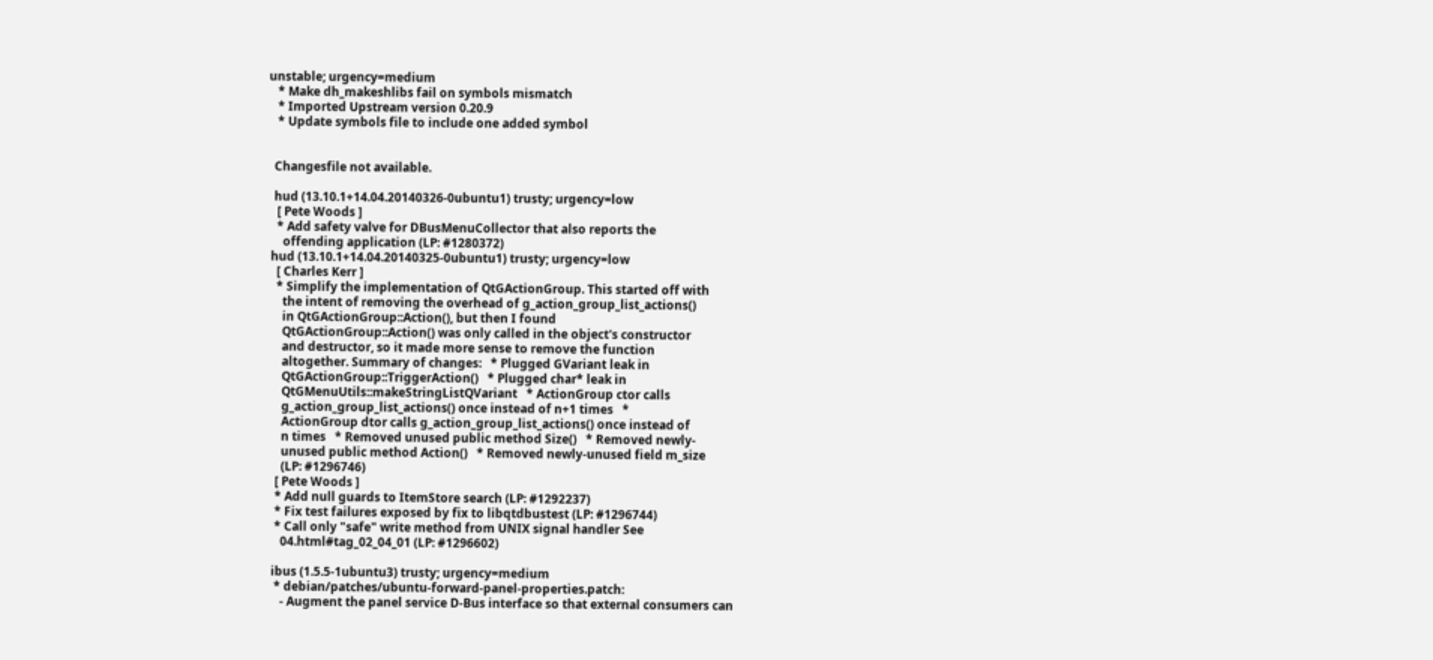unstable; urgency=medium
   * Make dh_makeshlibs fail on symbols mismatch
   * Imported Upstream version 0.20.9
   * Update symbols file to include one added symbol


  Changesfile not available.

  hud (13.10.1+14.04.20140326-0ubuntu1) trusty; urgency=low
   [ Pete Woods ]
   * Add safety valve for DBusMenuCollector that also reports the
     offending application (LP: #1280372)
 hud (13.10.1+14.04.20140325-0ubuntu1) trusty; urgency=low
   [ Charles Kerr ]
   * Simplify the implementation of QtGActionGroup. This started off with
     the intent of removing the overhead of g_action_group_list_actions()
     in QtGActionGroup::Action(), but then I found
     QtGActionGroup::Action() was only called in the object's constructor
     and destructor, so it made more sense to remove the function
     altogether. Summary of changes:   * Plugged GVariant leak in
     QtGActionGroup::TriggerAction()   * Plugged char* leak in
     QtGMenuUtils::makeStringListQVariant   * ActionGroup ctor calls
     g_action_group_list_actions() once instead of n+1 times   *
     ActionGroup dtor calls g_action_group_list_actions() once instead of
     n times   * Removed unused public method Size()   * Removed newly-
     unused public method Action()   * Removed newly-unused field m_size
     (LP: #1296746)
   [ Pete Woods ]
   * Add null guards to ItemStore search (LP: #1292237)
   * Fix test failures exposed by fix to libqtdbustest (LP: #1296744)
   * Call only "safe" write method from UNIX signal handler See
     04.html#tag_02_04_01 (LP: #1296602)

  ibus (1.5.5-1ubuntu3) trusty; urgency=medium
   * debian/patches/ubuntu-forward-panel-properties.patch:
     - Augment the panel service D-Bus interface so that external consumers can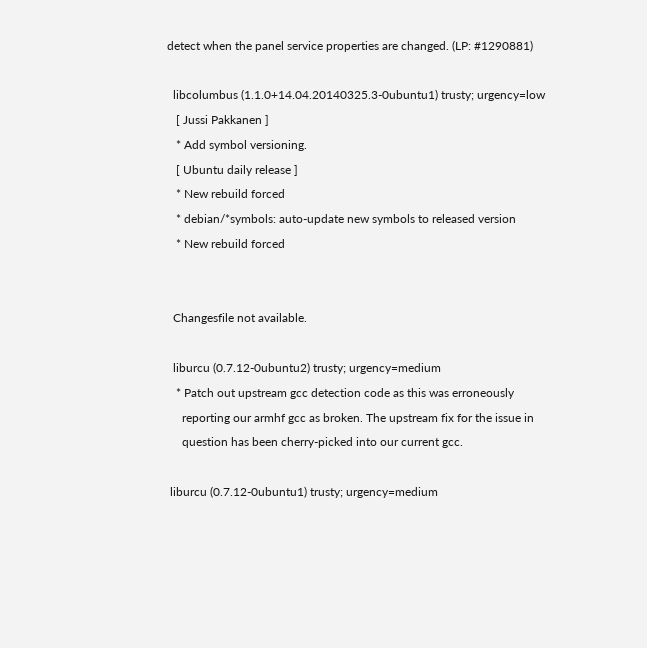detect when the panel service properties are changed. (LP: #1290881)

  libcolumbus (1.1.0+14.04.20140325.3-0ubuntu1) trusty; urgency=low
   [ Jussi Pakkanen ]
   * Add symbol versioning.
   [ Ubuntu daily release ]
   * New rebuild forced
   * debian/*symbols: auto-update new symbols to released version
   * New rebuild forced


  Changesfile not available.

  liburcu (0.7.12-0ubuntu2) trusty; urgency=medium
   * Patch out upstream gcc detection code as this was erroneously
     reporting our armhf gcc as broken. The upstream fix for the issue in
     question has been cherry-picked into our current gcc.

 liburcu (0.7.12-0ubuntu1) trusty; urgency=medium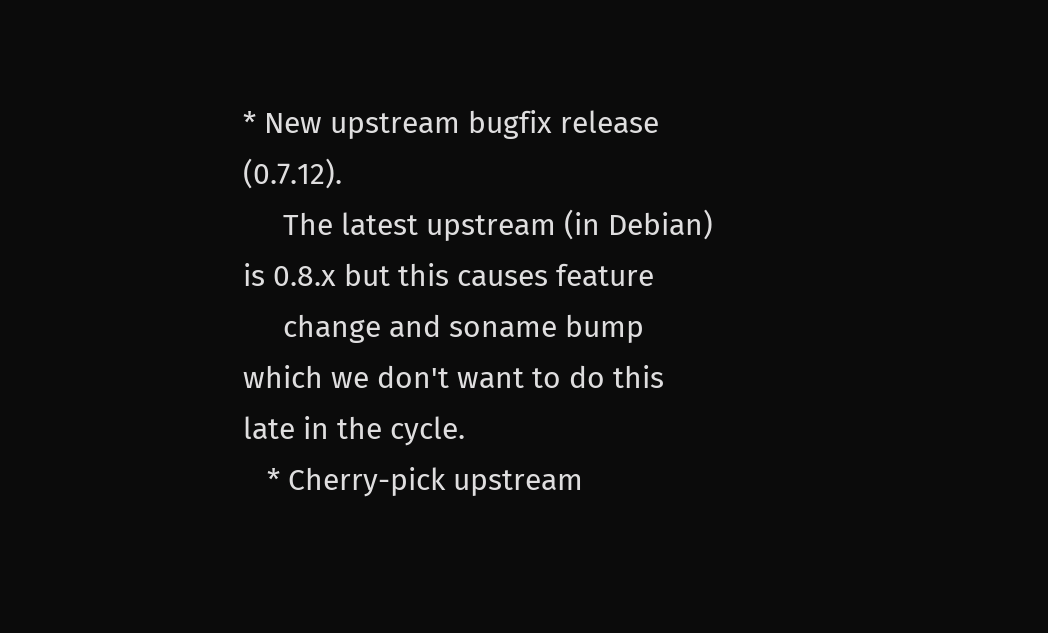* New upstream bugfix release (0.7.12).
     The latest upstream (in Debian) is 0.8.x but this causes feature
     change and soname bump which we don't want to do this late in the cycle.
   * Cherry-pick upstream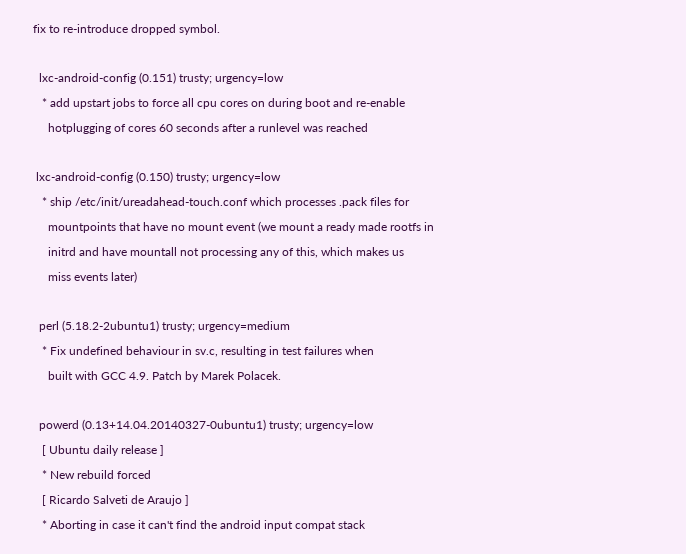fix to re-introduce dropped symbol.

  lxc-android-config (0.151) trusty; urgency=low
   * add upstart jobs to force all cpu cores on during boot and re-enable
     hotplugging of cores 60 seconds after a runlevel was reached

 lxc-android-config (0.150) trusty; urgency=low
   * ship /etc/init/ureadahead-touch.conf which processes .pack files for
     mountpoints that have no mount event (we mount a ready made rootfs in
     initrd and have mountall not processing any of this, which makes us
     miss events later)

  perl (5.18.2-2ubuntu1) trusty; urgency=medium
   * Fix undefined behaviour in sv.c, resulting in test failures when
     built with GCC 4.9. Patch by Marek Polacek.

  powerd (0.13+14.04.20140327-0ubuntu1) trusty; urgency=low
   [ Ubuntu daily release ]
   * New rebuild forced
   [ Ricardo Salveti de Araujo ]
   * Aborting in case it can't find the android input compat stack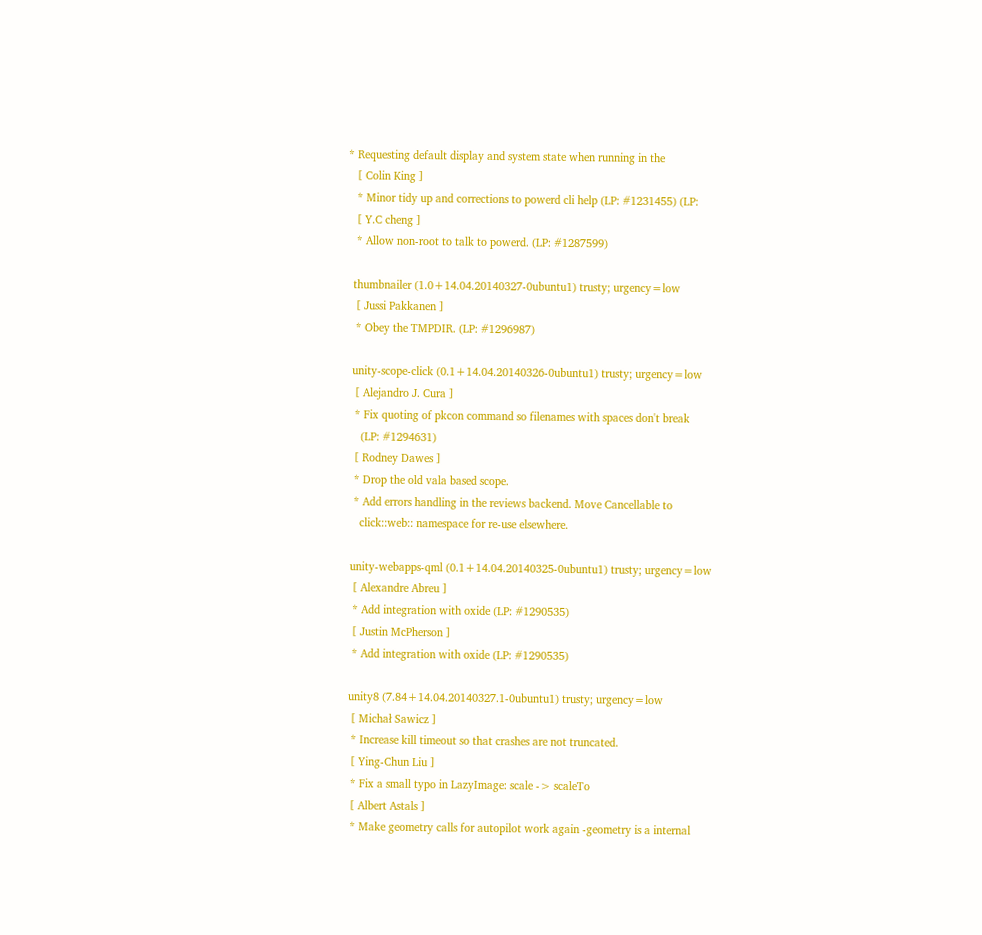* Requesting default display and system state when running in the
   [ Colin King ]
   * Minor tidy up and corrections to powerd cli help (LP: #1231455) (LP:
   [ Y.C cheng ]
   * Allow non-root to talk to powerd. (LP: #1287599)

  thumbnailer (1.0+14.04.20140327-0ubuntu1) trusty; urgency=low
   [ Jussi Pakkanen ]
   * Obey the TMPDIR. (LP: #1296987)

  unity-scope-click (0.1+14.04.20140326-0ubuntu1) trusty; urgency=low
   [ Alejandro J. Cura ]
   * Fix quoting of pkcon command so filenames with spaces don't break
     (LP: #1294631)
   [ Rodney Dawes ]
   * Drop the old vala based scope.
   * Add errors handling in the reviews backend. Move Cancellable to
     click::web:: namespace for re-use elsewhere.

  unity-webapps-qml (0.1+14.04.20140325-0ubuntu1) trusty; urgency=low
   [ Alexandre Abreu ]
   * Add integration with oxide (LP: #1290535)
   [ Justin McPherson ]
   * Add integration with oxide (LP: #1290535)

  unity8 (7.84+14.04.20140327.1-0ubuntu1) trusty; urgency=low
   [ Michał Sawicz ]
   * Increase kill timeout so that crashes are not truncated.
   [ Ying-Chun Liu ]
   * Fix a small typo in LazyImage: scale -> scaleTo
   [ Albert Astals ]
   * Make geometry calls for autopilot work again -geometry is a internal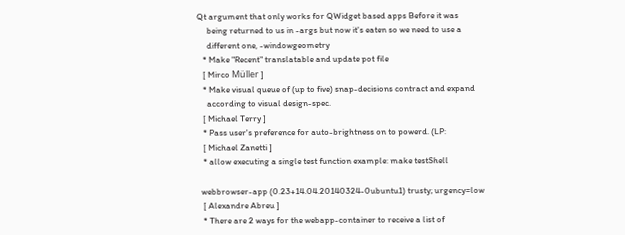Qt argument that only works for QWidget based apps Before it was
     being returned to us in -args but now it's eaten so we need to use a
     different one, -windowgeometry
   * Make "Recent" translatable and update pot file
   [ Mirco Müller ]
   * Make visual queue of (up to five) snap-decisions contract and expand
     according to visual design-spec.
   [ Michael Terry ]
   * Pass user's preference for auto-brightness on to powerd. (LP:
   [ Michael Zanetti ]
   * allow executing a single test function example: make testShell

  webbrowser-app (0.23+14.04.20140324-0ubuntu1) trusty; urgency=low
   [ Alexandre Abreu ]
   * There are 2 ways for the webapp-container to receive a list of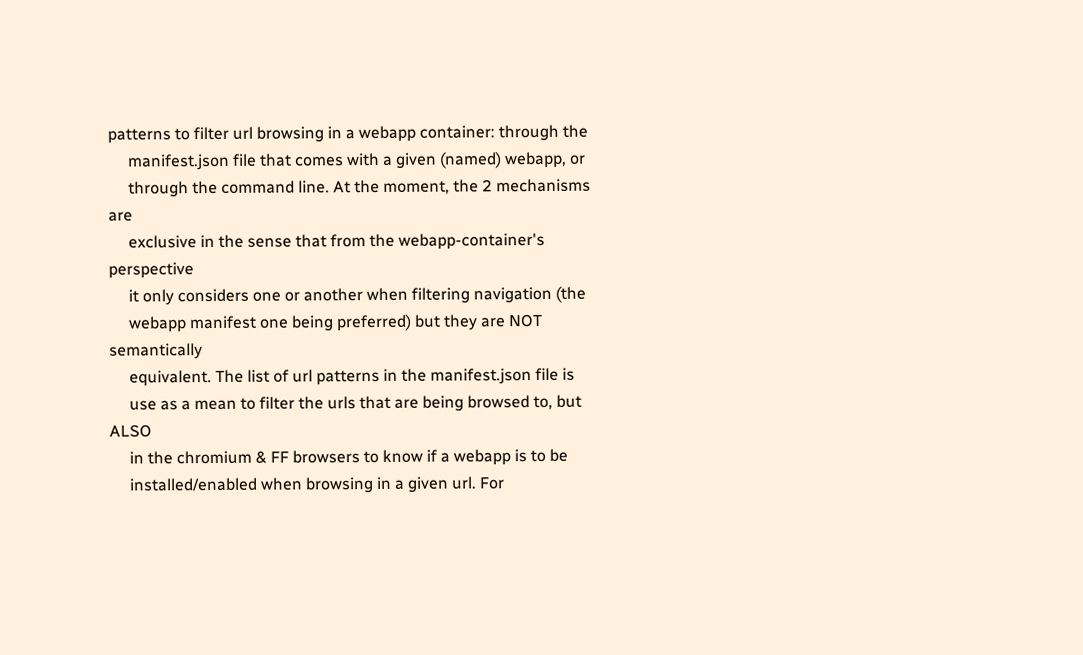patterns to filter url browsing in a webapp container: through the
     manifest.json file that comes with a given (named) webapp, or
     through the command line. At the moment, the 2 mechanisms are
     exclusive in the sense that from the webapp-container's perspective
     it only considers one or another when filtering navigation (the
     webapp manifest one being preferred) but they are NOT semantically
     equivalent. The list of url patterns in the manifest.json file is
     use as a mean to filter the urls that are being browsed to, but ALSO
     in the chromium & FF browsers to know if a webapp is to be
     installed/enabled when browsing in a given url. For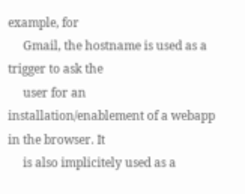example, for
     Gmail, the hostname is used as a trigger to ask the
     user for an installation/enablement of a webapp in the browser. It
     is also implicitely used as a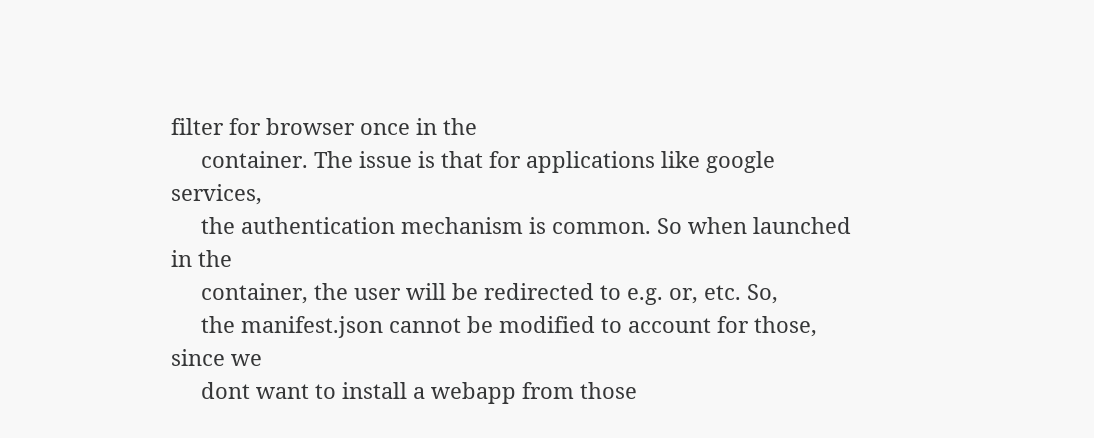filter for browser once in the
     container. The issue is that for applications like google services,
     the authentication mechanism is common. So when launched in the
     container, the user will be redirected to e.g. or, etc. So,
     the manifest.json cannot be modified to account for those, since we
     dont want to install a webapp from those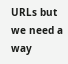URLs but we need a way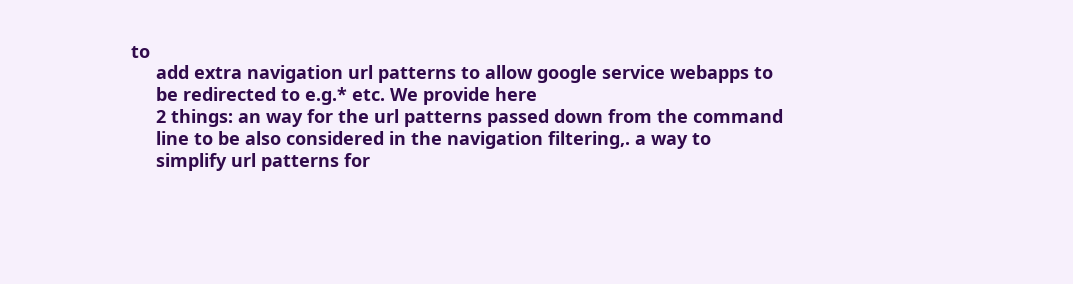to
     add extra navigation url patterns to allow google service webapps to
     be redirected to e.g.* etc. We provide here
     2 things: an way for the url patterns passed down from the command
     line to be also considered in the navigation filtering,. a way to
     simplify url patterns for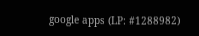google apps (LP: #1288982)